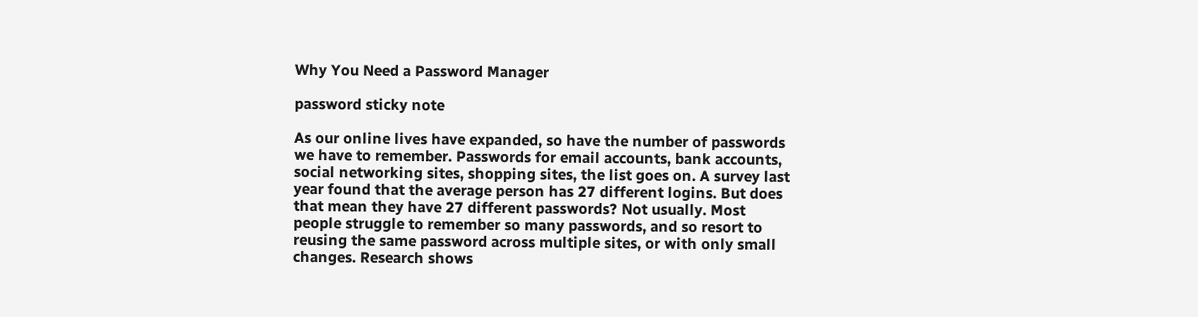Why You Need a Password Manager

password sticky note

As our online lives have expanded, so have the number of passwords we have to remember. Passwords for email accounts, bank accounts, social networking sites, shopping sites, the list goes on. A survey last year found that the average person has 27 different logins. But does that mean they have 27 different passwords? Not usually. Most people struggle to remember so many passwords, and so resort to reusing the same password across multiple sites, or with only small changes. Research shows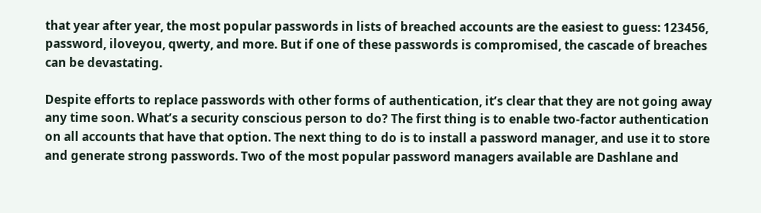that year after year, the most popular passwords in lists of breached accounts are the easiest to guess: 123456, password, iloveyou, qwerty, and more. But if one of these passwords is compromised, the cascade of breaches can be devastating.

Despite efforts to replace passwords with other forms of authentication, it’s clear that they are not going away any time soon. What’s a security conscious person to do? The first thing is to enable two-factor authentication on all accounts that have that option. The next thing to do is to install a password manager, and use it to store and generate strong passwords. Two of the most popular password managers available are Dashlane and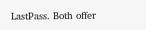LastPass. Both offer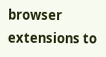browser extensions to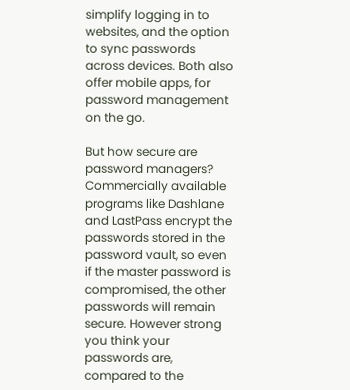simplify logging in to websites, and the option to sync passwords across devices. Both also offer mobile apps, for password management on the go.

But how secure are password managers? Commercially available programs like Dashlane and LastPass encrypt the passwords stored in the password vault, so even if the master password is compromised, the other passwords will remain secure. However strong you think your passwords are, compared to the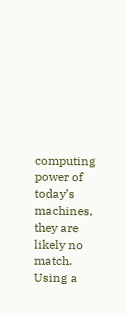computing power of today’s machines, they are likely no match. Using a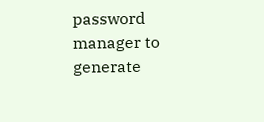password manager to generate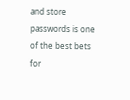and store passwords is one of the best bets for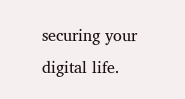securing your digital life.